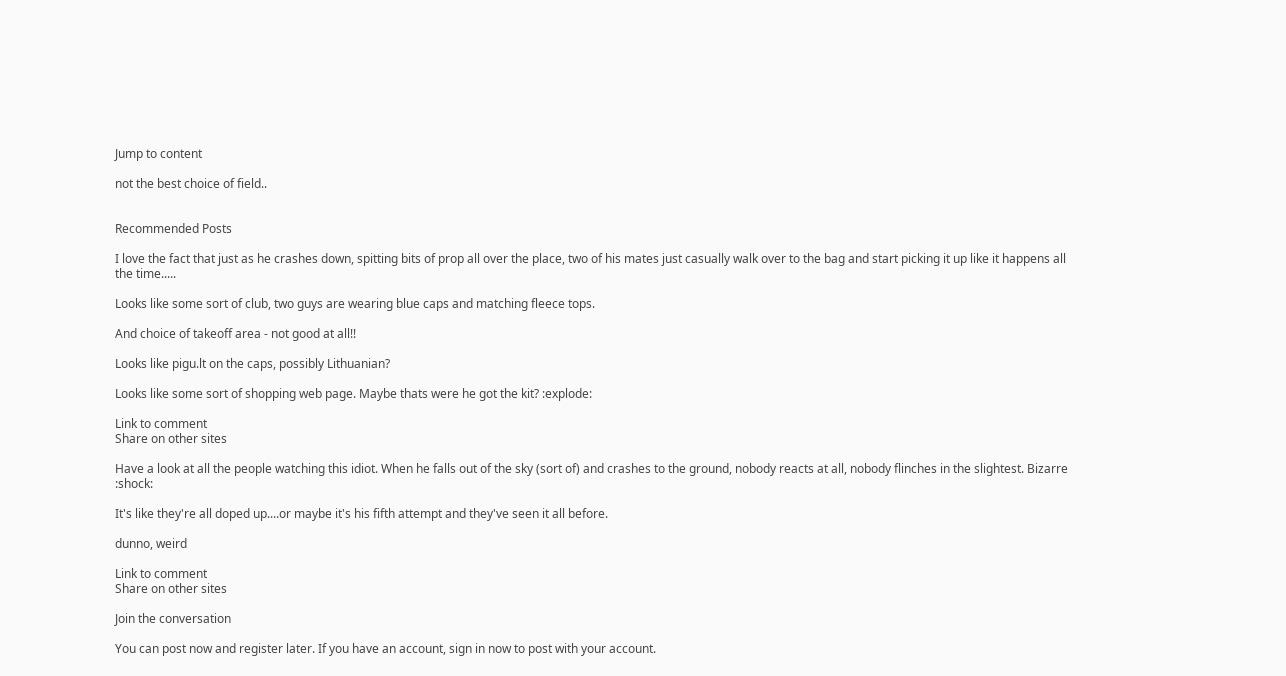Jump to content

not the best choice of field..


Recommended Posts

I love the fact that just as he crashes down, spitting bits of prop all over the place, two of his mates just casually walk over to the bag and start picking it up like it happens all the time.....

Looks like some sort of club, two guys are wearing blue caps and matching fleece tops.

And choice of takeoff area - not good at all!!

Looks like pigu.lt on the caps, possibly Lithuanian?

Looks like some sort of shopping web page. Maybe thats were he got the kit? :explode:

Link to comment
Share on other sites

Have a look at all the people watching this idiot. When he falls out of the sky (sort of) and crashes to the ground, nobody reacts at all, nobody flinches in the slightest. Bizarre :shock:

It's like they're all doped up....or maybe it's his fifth attempt and they've seen it all before.

dunno, weird

Link to comment
Share on other sites

Join the conversation

You can post now and register later. If you have an account, sign in now to post with your account.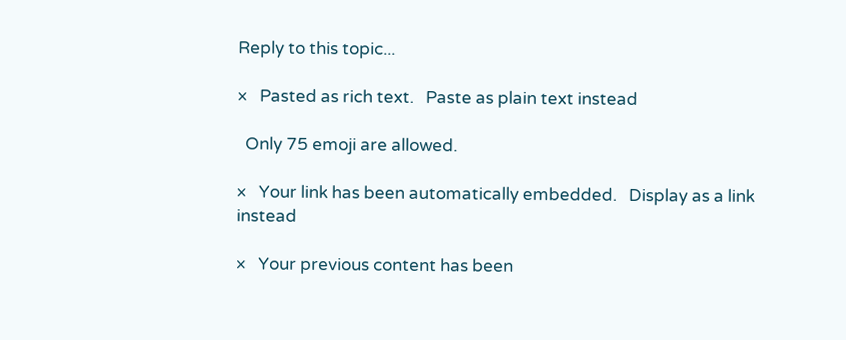Reply to this topic...

×   Pasted as rich text.   Paste as plain text instead

  Only 75 emoji are allowed.

×   Your link has been automatically embedded.   Display as a link instead

×   Your previous content has been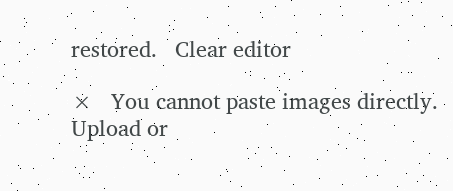restored.   Clear editor

×   You cannot paste images directly. Upload or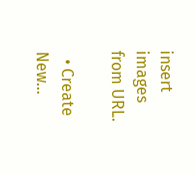insert images from URL.

  • Create New...